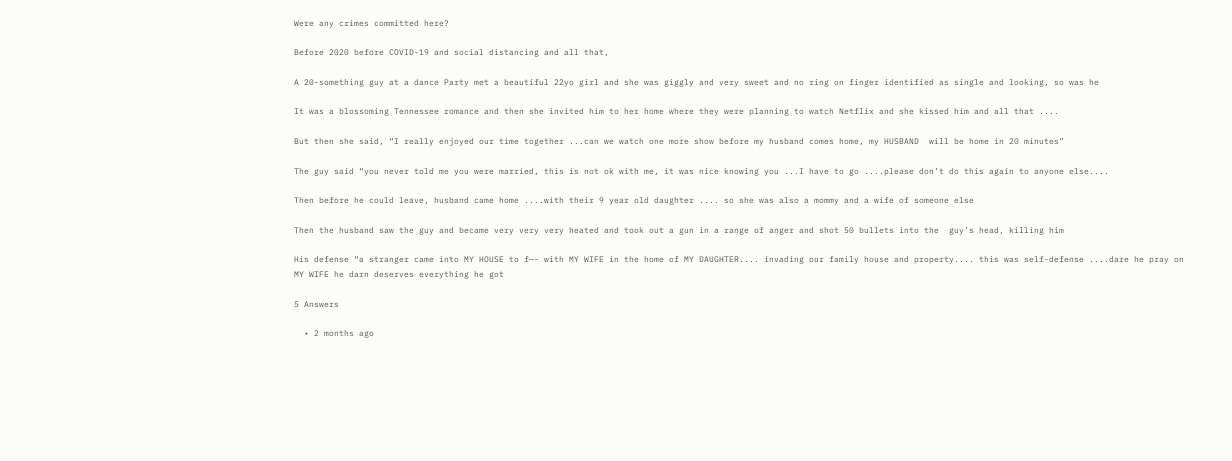Were any crimes committed here?

Before 2020 before COVID-19 and social distancing and all that,

A 20-something guy at a dance Party met a beautiful 22yo girl and she was giggly and very sweet and no ring on finger identified as single and looking, so was he

It was a blossoming Tennessee romance and then she invited him to her home where they were planning to watch Netflix and she kissed him and all that ....

But then she said, “I really enjoyed our time together ...can we watch one more show before my husband comes home, my HUSBAND  will be home in 20 minutes”

The guy said “you never told me you were married, this is not ok with me, it was nice knowing you ...I have to go ....please don’t do this again to anyone else....

Then before he could leave, husband came home ....with their 9 year old daughter .... so she was also a mommy and a wife of someone else

Then the husband saw the guy and became very very very heated and took out a gun in a range of anger and shot 50 bullets into the  guy’s head, killing him

His defense “a stranger came into MY HOUSE to f—- with MY WIFE in the home of MY DAUGHTER.... invading our family house and property.... this was self-defense ....dare he pray on MY WIFE he darn deserves everything he got

5 Answers

  • 2 months ago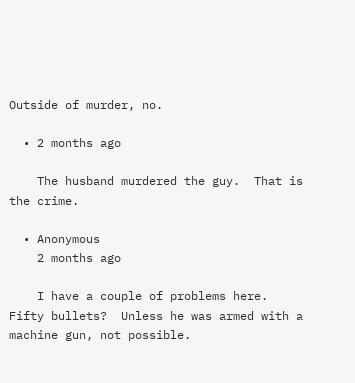Outside of murder, no.

  • 2 months ago

    The husband murdered the guy.  That is the crime.

  • Anonymous
    2 months ago

    I have a couple of problems here.  Fifty bullets?  Unless he was armed with a machine gun, not possible.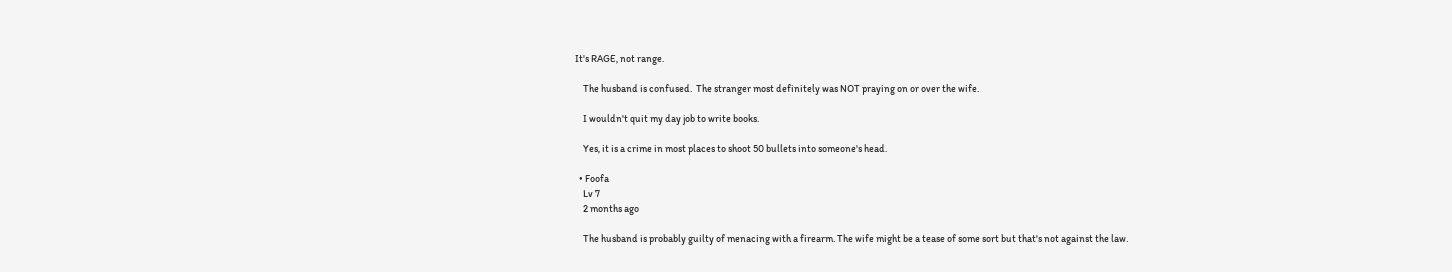It's RAGE, not range.

    The husband is confused.  The stranger most definitely was NOT praying on or over the wife.

    I wouldn't quit my day job to write books.

    Yes, it is a crime in most places to shoot 50 bullets into someone's head.

  • Foofa
    Lv 7
    2 months ago

    The husband is probably guilty of menacing with a firearm. The wife might be a tease of some sort but that's not against the law.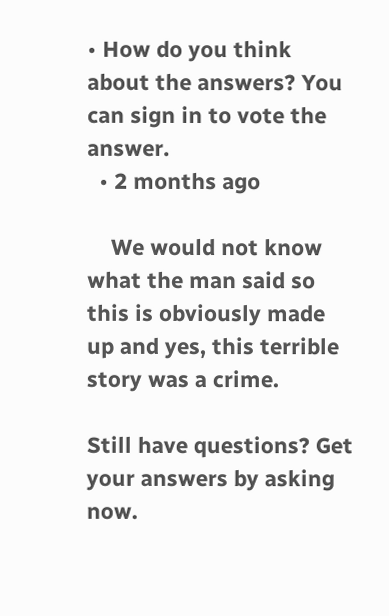• How do you think about the answers? You can sign in to vote the answer.
  • 2 months ago

    We would not know what the man said so this is obviously made up and yes, this terrible story was a crime.

Still have questions? Get your answers by asking now.